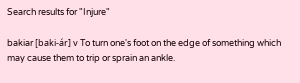Search results for "Injure"

bakiar [baki-ár] v To turn one's foot on the edge of something which may cause them to trip or sprain an ankle.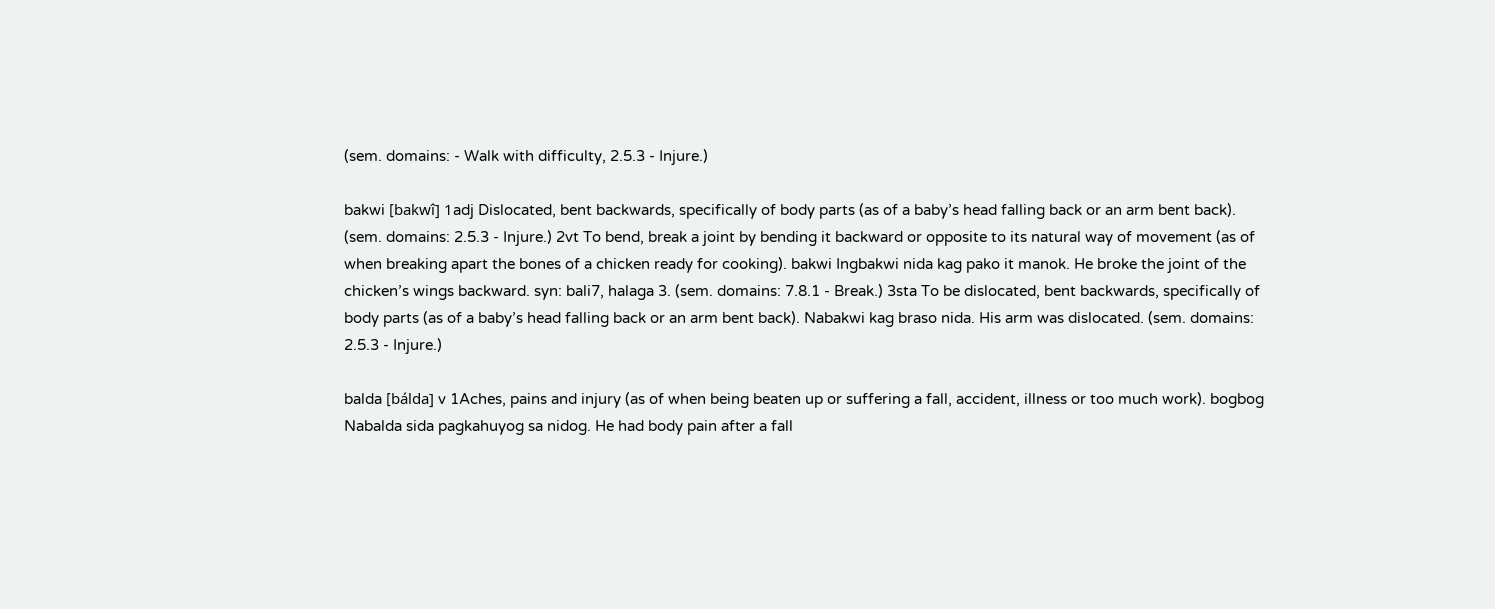(sem. domains: - Walk with difficulty, 2.5.3 - Injure.)

bakwi [bakwî] 1adj Dislocated, bent backwards, specifically of body parts (as of a baby’s head falling back or an arm bent back). (sem. domains: 2.5.3 - Injure.) 2vt To bend, break a joint by bending it backward or opposite to its natural way of movement (as of when breaking apart the bones of a chicken ready for cooking). bakwi Ingbakwi nida kag pako it manok. He broke the joint of the chicken’s wings backward. syn: bali7, halaga 3. (sem. domains: 7.8.1 - Break.) 3sta To be dislocated, bent backwards, specifically of body parts (as of a baby’s head falling back or an arm bent back). Nabakwi kag braso nida. His arm was dislocated. (sem. domains: 2.5.3 - Injure.)

balda [bálda] v 1Aches, pains and injury (as of when being beaten up or suffering a fall, accident, illness or too much work). bogbog Nabalda sida pagkahuyog sa nidog. He had body pain after a fall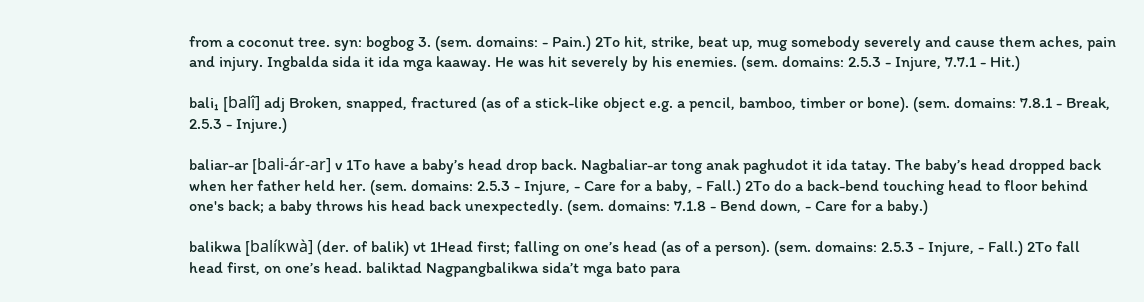from a coconut tree. syn: bogbog 3. (sem. domains: - Pain.) 2To hit, strike, beat up, mug somebody severely and cause them aches, pain and injury. Ingbalda sida it ida mga kaaway. He was hit severely by his enemies. (sem. domains: 2.5.3 - Injure, 7.7.1 - Hit.)

bali₁ [balî] adj Broken, snapped, fractured (as of a stick-like object e.g. a pencil, bamboo, timber or bone). (sem. domains: 7.8.1 - Break, 2.5.3 - Injure.)

baliar-ar [bali-ár-ar] v 1To have a baby’s head drop back. Nagbaliar-ar tong anak paghudot it ida tatay. The baby’s head dropped back when her father held her. (sem. domains: 2.5.3 - Injure, - Care for a baby, - Fall.) 2To do a back-bend touching head to floor behind one's back; a baby throws his head back unexpectedly. (sem. domains: 7.1.8 - Bend down, - Care for a baby.)

balikwa [balíkwà] (der. of balik) vt 1Head first; falling on one’s head (as of a person). (sem. domains: 2.5.3 - Injure, - Fall.) 2To fall head first, on one’s head. baliktad Nagpangbalikwa sida’t mga bato para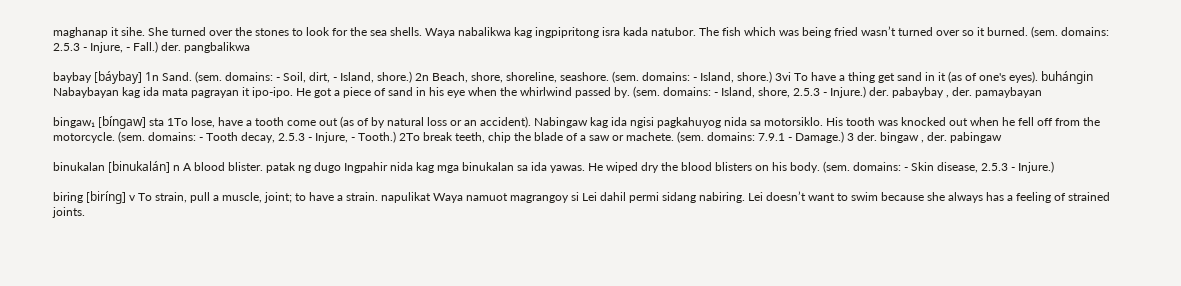maghanap it sihe. She turned over the stones to look for the sea shells. Waya nabalikwa kag ingpipritong isra kada natubor. The fish which was being fried wasn’t turned over so it burned. (sem. domains: 2.5.3 - Injure, - Fall.) der. pangbalikwa

baybay [báybay] 1n Sand. (sem. domains: - Soil, dirt, - Island, shore.) 2n Beach, shore, shoreline, seashore. (sem. domains: - Island, shore.) 3vi To have a thing get sand in it (as of one's eyes). buhángin Nabaybayan kag ida mata pagrayan it ipo-ipo. He got a piece of sand in his eye when the whirlwind passed by. (sem. domains: - Island, shore, 2.5.3 - Injure.) der. pabaybay , der. pamaybayan

bingaw₁ [bíngaw] sta 1To lose, have a tooth come out (as of by natural loss or an accident). Nabingaw kag ida ngisi pagkahuyog nida sa motorsiklo. His tooth was knocked out when he fell off from the motorcycle. (sem. domains: - Tooth decay, 2.5.3 - Injure, - Tooth.) 2To break teeth, chip the blade of a saw or machete. (sem. domains: 7.9.1 - Damage.) 3 der. bingaw , der. pabingaw

binukalan [binukalán] n A blood blister. patak ng dugo Ingpahir nida kag mga binukalan sa ida yawas. He wiped dry the blood blisters on his body. (sem. domains: - Skin disease, 2.5.3 - Injure.)

biring [biríng] v To strain, pull a muscle, joint; to have a strain. napulikat Waya namuot magrangoy si Lei dahil permi sidang nabiring. Lei doesn’t want to swim because she always has a feeling of strained joints.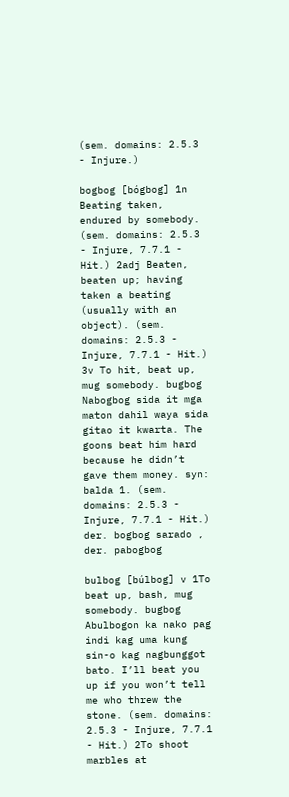(sem. domains: 2.5.3 - Injure.)

bogbog [bógbog] 1n Beating taken, endured by somebody. (sem. domains: 2.5.3 - Injure, 7.7.1 - Hit.) 2adj Beaten, beaten up; having taken a beating (usually with an object). (sem. domains: 2.5.3 - Injure, 7.7.1 - Hit.) 3v To hit, beat up, mug somebody. bugbog Nabogbog sida it mga maton dahil waya sida gitao it kwarta. The goons beat him hard because he didn’t gave them money. syn: balda 1. (sem. domains: 2.5.3 - Injure, 7.7.1 - Hit.) der. bogbog sarado , der. pabogbog

bulbog [búlbog] v 1To beat up, bash, mug somebody. bugbog Abulbogon ka nako pag indi kag uma kung sin-o kag nagbunggot bato. I’ll beat you up if you won’t tell me who threw the stone. (sem. domains: 2.5.3 - Injure, 7.7.1 - Hit.) 2To shoot marbles at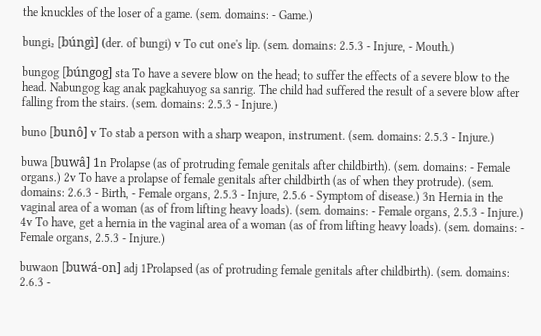the knuckles of the loser of a game. (sem. domains: - Game.)

bungi₂ [búngì] (der. of bungi) v To cut one's lip. (sem. domains: 2.5.3 - Injure, - Mouth.)

bungog [búngog] sta To have a severe blow on the head; to suffer the effects of a severe blow to the head. Nabungog kag anak pagkahuyog sa sanrig. The child had suffered the result of a severe blow after falling from the stairs. (sem. domains: 2.5.3 - Injure.)

buno [bunô] v To stab a person with a sharp weapon, instrument. (sem. domains: 2.5.3 - Injure.)

buwa [buwâ] 1n Prolapse (as of protruding female genitals after childbirth). (sem. domains: - Female organs.) 2v To have a prolapse of female genitals after childbirth (as of when they protrude). (sem. domains: 2.6.3 - Birth, - Female organs, 2.5.3 - Injure, 2.5.6 - Symptom of disease.) 3n Hernia in the vaginal area of a woman (as of from lifting heavy loads). (sem. domains: - Female organs, 2.5.3 - Injure.) 4v To have, get a hernia in the vaginal area of a woman (as of from lifting heavy loads). (sem. domains: - Female organs, 2.5.3 - Injure.)

buwaon [buwá-on] adj 1Prolapsed (as of protruding female genitals after childbirth). (sem. domains: 2.6.3 -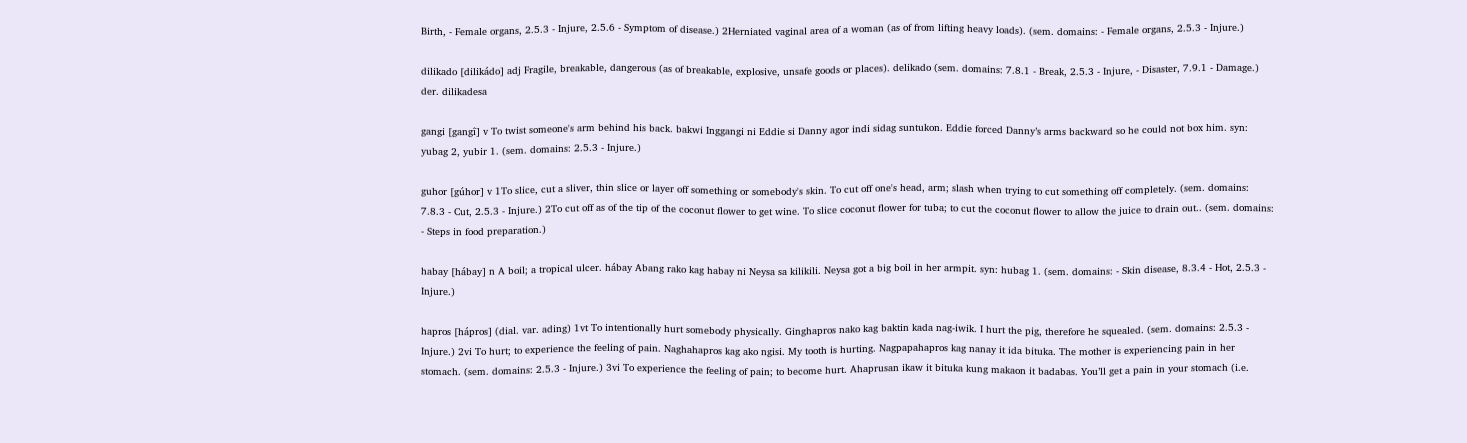Birth, - Female organs, 2.5.3 - Injure, 2.5.6 - Symptom of disease.) 2Herniated vaginal area of a woman (as of from lifting heavy loads). (sem. domains: - Female organs, 2.5.3 - Injure.)

dilikado [dilikádo] adj Fragile, breakable, dangerous (as of breakable, explosive, unsafe goods or places). delikado (sem. domains: 7.8.1 - Break, 2.5.3 - Injure, - Disaster, 7.9.1 - Damage.) der. dilikadesa

gangi [gangî] v To twist someone's arm behind his back. bakwi Inggangi ni Eddie si Danny agor indi sidag suntukon. Eddie forced Danny’s arms backward so he could not box him. syn: yubag 2, yubir 1. (sem. domains: 2.5.3 - Injure.)

guhor [gúhor] v 1To slice, cut a sliver, thin slice or layer off something or somebody's skin. To cut off one's head, arm; slash when trying to cut something off completely. (sem. domains: 7.8.3 - Cut, 2.5.3 - Injure.) 2To cut off as of the tip of the coconut flower to get wine. To slice coconut flower for tuba; to cut the coconut flower to allow the juice to drain out.. (sem. domains: - Steps in food preparation.)

habay [hábay] n A boil; a tropical ulcer. hábay Abang rako kag habay ni Neysa sa kilikili. Neysa got a big boil in her armpit. syn: hubag 1. (sem. domains: - Skin disease, 8.3.4 - Hot, 2.5.3 - Injure.)

hapros [hápros] (dial. var. ading) 1vt To intentionally hurt somebody physically. Ginghapros nako kag baktin kada nag-iwik. I hurt the pig, therefore he squealed. (sem. domains: 2.5.3 - Injure.) 2vi To hurt; to experience the feeling of pain. Naghahapros kag ako ngisi. My tooth is hurting. Nagpapahapros kag nanay it ida bituka. The mother is experiencing pain in her stomach. (sem. domains: 2.5.3 - Injure.) 3vi To experience the feeling of pain; to become hurt. Ahaprusan ikaw it bituka kung makaon it badabas. You’ll get a pain in your stomach (i.e.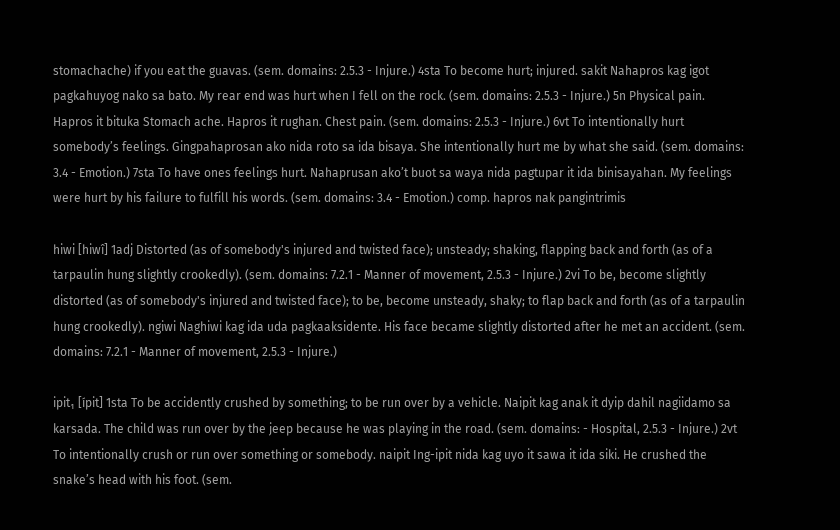stomachache) if you eat the guavas. (sem. domains: 2.5.3 - Injure.) 4sta To become hurt; injured. sakit Nahapros kag igot pagkahuyog nako sa bato. My rear end was hurt when I fell on the rock. (sem. domains: 2.5.3 - Injure.) 5n Physical pain. Hapros it bituka Stomach ache. Hapros it rughan. Chest pain. (sem. domains: 2.5.3 - Injure.) 6vt To intentionally hurt somebody’s feelings. Gingpahaprosan ako nida roto sa ida bisaya. She intentionally hurt me by what she said. (sem. domains: 3.4 - Emotion.) 7sta To have ones feelings hurt. Nahaprusan ako’t buot sa waya nida pagtupar it ida binisayahan. My feelings were hurt by his failure to fulfill his words. (sem. domains: 3.4 - Emotion.) comp. hapros nak pangintrimis

hiwi [hiwî] 1adj Distorted (as of somebody's injured and twisted face); unsteady; shaking, flapping back and forth (as of a tarpaulin hung slightly crookedly). (sem. domains: 7.2.1 - Manner of movement, 2.5.3 - Injure.) 2vi To be, become slightly distorted (as of somebody's injured and twisted face); to be, become unsteady, shaky; to flap back and forth (as of a tarpaulin hung crookedly). ngiwi Naghiwi kag ida uda pagkaaksidente. His face became slightly distorted after he met an accident. (sem. domains: 7.2.1 - Manner of movement, 2.5.3 - Injure.)

ipit₁ [ípit] 1sta To be accidently crushed by something; to be run over by a vehicle. Naipit kag anak it dyip dahil nagiidamo sa karsada. The child was run over by the jeep because he was playing in the road. (sem. domains: - Hospital, 2.5.3 - Injure.) 2vt To intentionally crush or run over something or somebody. naipit Ing-ipit nida kag uyo it sawa it ida siki. He crushed the snake’s head with his foot. (sem.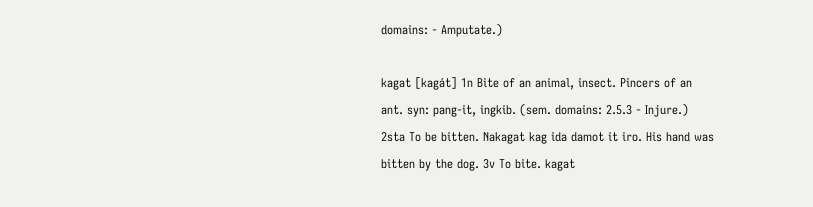domains: - Amputate.)

kagat [kagát] 1n Bite of an animal, insect. Pincers of an ant. syn: pang-it, ingkib. (sem. domains: 2.5.3 - Injure.) 2sta To be bitten. Nakagat kag ida damot it iro. His hand was bitten by the dog. 3v To bite. kagat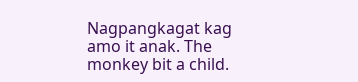Nagpangkagat kag amo it anak. The monkey bit a child.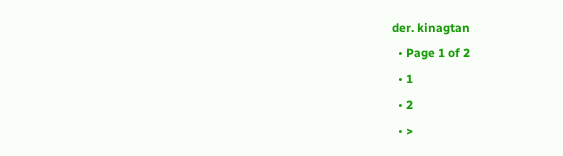der. kinagtan
  • Page 1 of 2
  • 1
  • 2
  • >